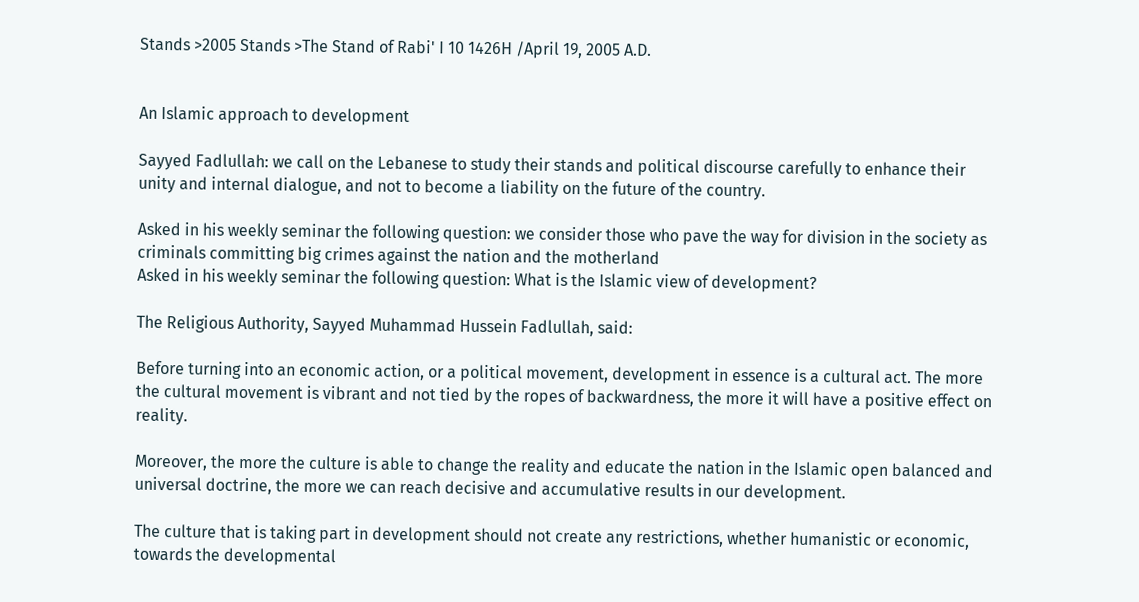Stands >2005 Stands >The Stand of Rabi' I 10 1426H /April 19, 2005 A.D.


An Islamic approach to development

Sayyed Fadlullah: we call on the Lebanese to study their stands and political discourse carefully to enhance their unity and internal dialogue, and not to become a liability on the future of the country.

Asked in his weekly seminar the following question: we consider those who pave the way for division in the society as criminals committing big crimes against the nation and the motherland
Asked in his weekly seminar the following question: What is the Islamic view of development?

The Religious Authority, Sayyed Muhammad Hussein Fadlullah, said:

Before turning into an economic action, or a political movement, development in essence is a cultural act. The more the cultural movement is vibrant and not tied by the ropes of backwardness, the more it will have a positive effect on reality.

Moreover, the more the culture is able to change the reality and educate the nation in the Islamic open balanced and universal doctrine, the more we can reach decisive and accumulative results in our development.

The culture that is taking part in development should not create any restrictions, whether humanistic or economic, towards the developmental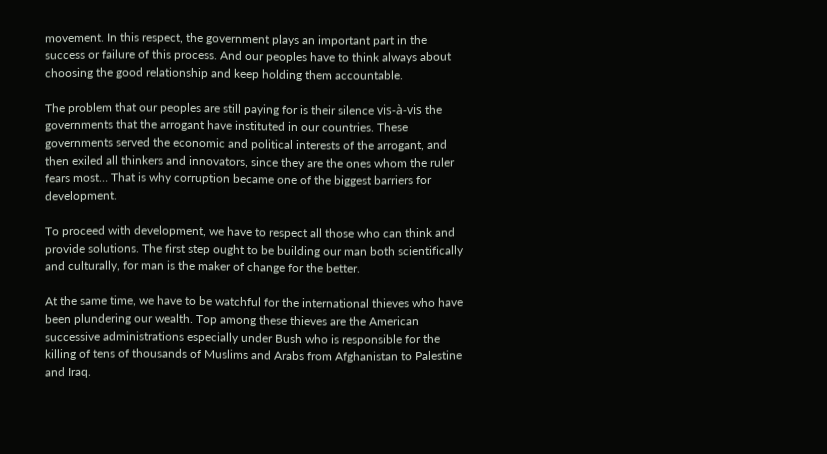movement. In this respect, the government plays an important part in the success or failure of this process. And our peoples have to think always about choosing the good relationship and keep holding them accountable.

The problem that our peoples are still paying for is their silence vis-à-vis the governments that the arrogant have instituted in our countries. These governments served the economic and political interests of the arrogant, and then exiled all thinkers and innovators, since they are the ones whom the ruler fears most… That is why corruption became one of the biggest barriers for development.

To proceed with development, we have to respect all those who can think and provide solutions. The first step ought to be building our man both scientifically and culturally, for man is the maker of change for the better.

At the same time, we have to be watchful for the international thieves who have been plundering our wealth. Top among these thieves are the American successive administrations especially under Bush who is responsible for the killing of tens of thousands of Muslims and Arabs from Afghanistan to Palestine and Iraq.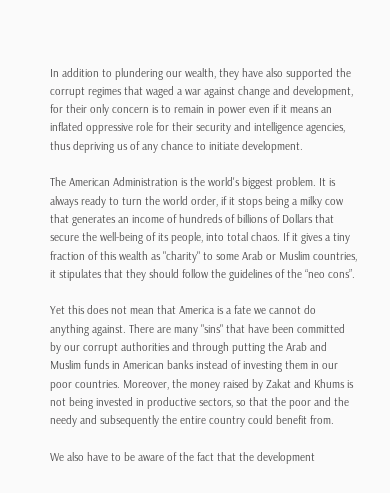In addition to plundering our wealth, they have also supported the corrupt regimes that waged a war against change and development, for their only concern is to remain in power even if it means an inflated oppressive role for their security and intelligence agencies, thus depriving us of any chance to initiate development.

The American Administration is the world's biggest problem. It is always ready to turn the world order, if it stops being a milky cow that generates an income of hundreds of billions of Dollars that secure the well-being of its people, into total chaos. If it gives a tiny fraction of this wealth as "charity" to some Arab or Muslim countries, it stipulates that they should follow the guidelines of the “neo cons”.

Yet this does not mean that America is a fate we cannot do anything against. There are many "sins" that have been committed by our corrupt authorities and through putting the Arab and Muslim funds in American banks instead of investing them in our poor countries. Moreover, the money raised by Zakat and Khums is not being invested in productive sectors, so that the poor and the needy and subsequently the entire country could benefit from.

We also have to be aware of the fact that the development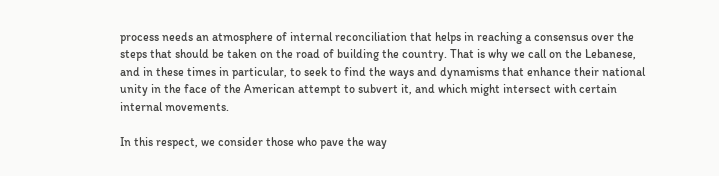process needs an atmosphere of internal reconciliation that helps in reaching a consensus over the steps that should be taken on the road of building the country. That is why we call on the Lebanese, and in these times in particular, to seek to find the ways and dynamisms that enhance their national unity in the face of the American attempt to subvert it, and which might intersect with certain internal movements.

In this respect, we consider those who pave the way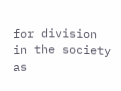for division in the society as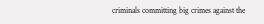criminals committing big crimes against the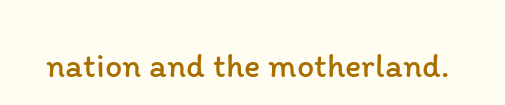nation and the motherland.